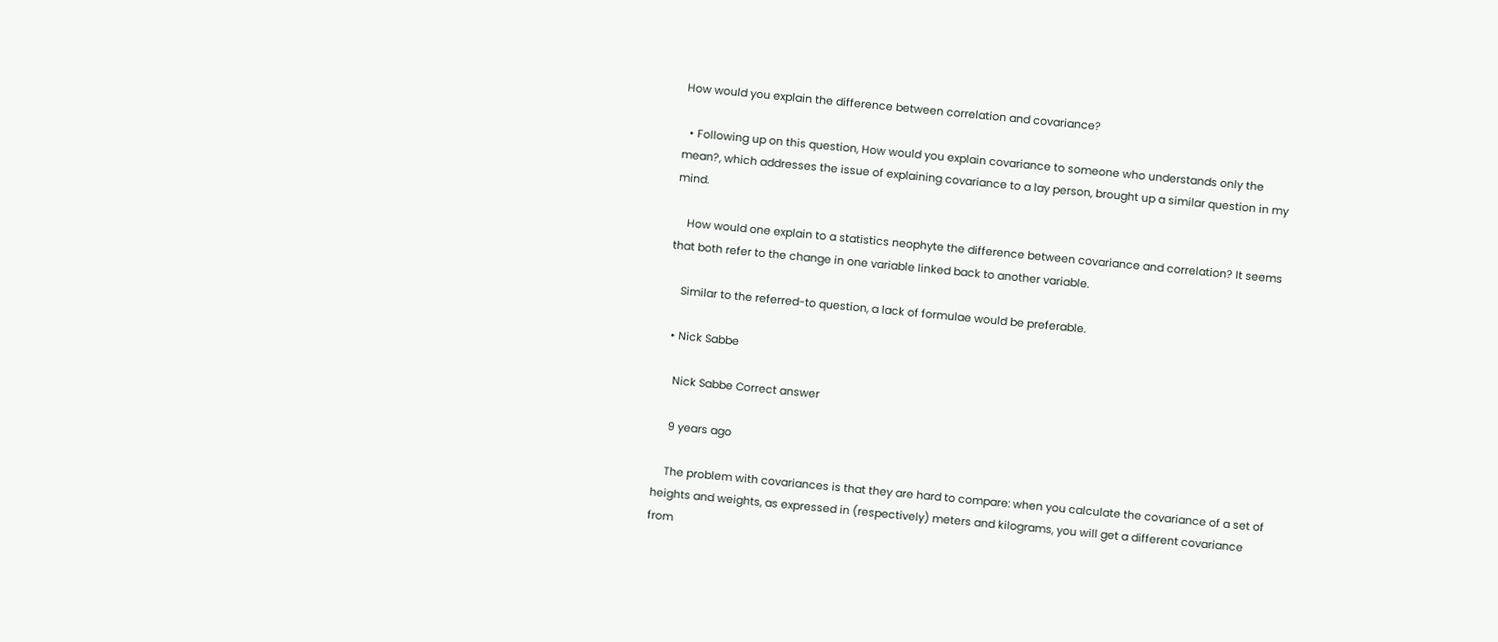How would you explain the difference between correlation and covariance?

  • Following up on this question, How would you explain covariance to someone who understands only the mean?, which addresses the issue of explaining covariance to a lay person, brought up a similar question in my mind.

    How would one explain to a statistics neophyte the difference between covariance and correlation? It seems that both refer to the change in one variable linked back to another variable.

    Similar to the referred-to question, a lack of formulae would be preferable.

  • Nick Sabbe

    Nick Sabbe Correct answer

    9 years ago

    The problem with covariances is that they are hard to compare: when you calculate the covariance of a set of heights and weights, as expressed in (respectively) meters and kilograms, you will get a different covariance from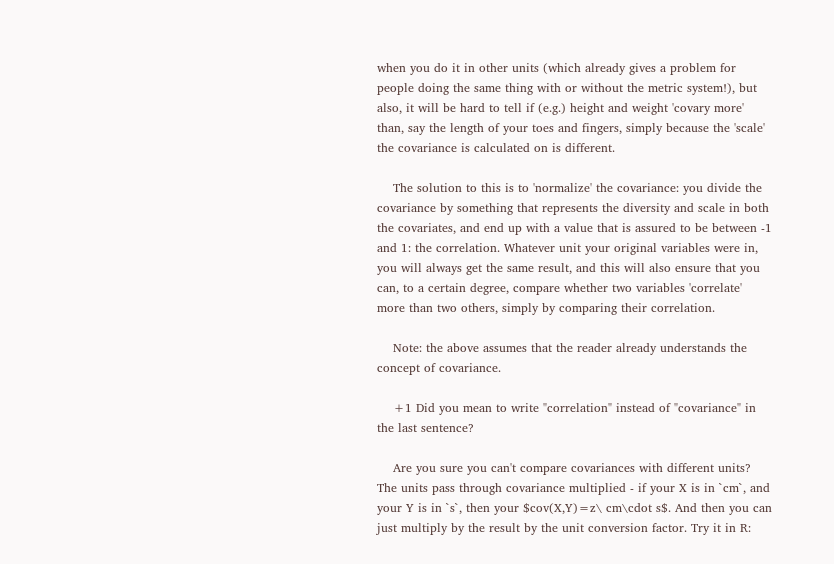when you do it in other units (which already gives a problem for people doing the same thing with or without the metric system!), but also, it will be hard to tell if (e.g.) height and weight 'covary more' than, say the length of your toes and fingers, simply because the 'scale' the covariance is calculated on is different.

    The solution to this is to 'normalize' the covariance: you divide the covariance by something that represents the diversity and scale in both the covariates, and end up with a value that is assured to be between -1 and 1: the correlation. Whatever unit your original variables were in, you will always get the same result, and this will also ensure that you can, to a certain degree, compare whether two variables 'correlate' more than two others, simply by comparing their correlation.

    Note: the above assumes that the reader already understands the concept of covariance.

    +1 Did you mean to write "correlation" instead of "covariance" in the last sentence?

    Are you sure you can't compare covariances with different units? The units pass through covariance multiplied - if your X is in `cm`, and your Y is in `s`, then your $cov(X,Y)=z\ cm\cdot s$. And then you can just multiply by the result by the unit conversion factor. Try it in R: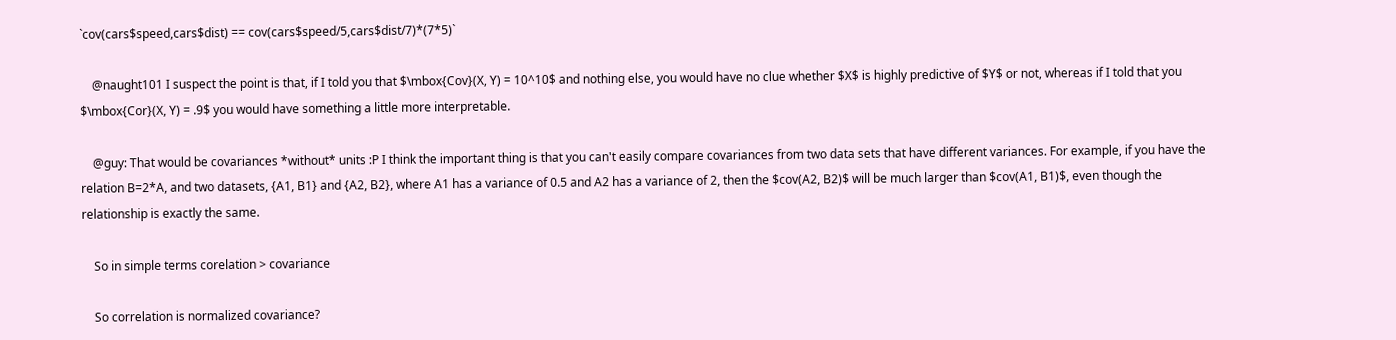`cov(cars$speed,cars$dist) == cov(cars$speed/5,cars$dist/7)*(7*5)`

    @naught101 I suspect the point is that, if I told you that $\mbox{Cov}(X, Y) = 10^10$ and nothing else, you would have no clue whether $X$ is highly predictive of $Y$ or not, whereas if I told that you $\mbox{Cor}(X, Y) = .9$ you would have something a little more interpretable.

    @guy: That would be covariances *without* units :P I think the important thing is that you can't easily compare covariances from two data sets that have different variances. For example, if you have the relation B=2*A, and two datasets, {A1, B1} and {A2, B2}, where A1 has a variance of 0.5 and A2 has a variance of 2, then the $cov(A2, B2)$ will be much larger than $cov(A1, B1)$, even though the relationship is exactly the same.

    So in simple terms corelation > covariance

    So correlation is normalized covariance?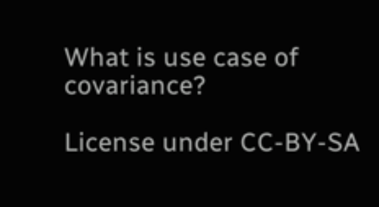What is use case of covariance?

License under CC-BY-SA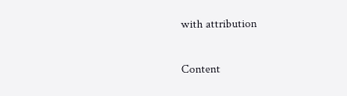with attribution

Content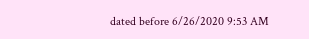dated before 6/26/2020 9:53 AM